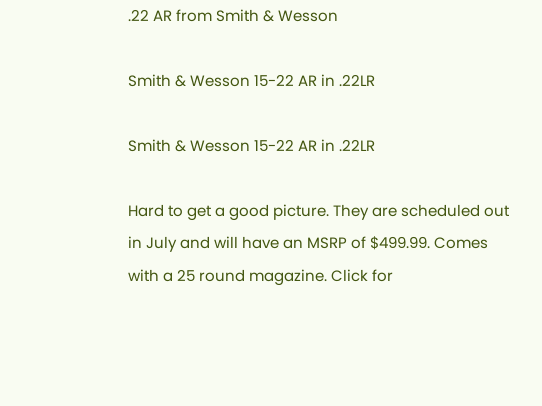.22 AR from Smith & Wesson

Smith & Wesson 15-22 AR in .22LR

Smith & Wesson 15-22 AR in .22LR

Hard to get a good picture. They are scheduled out in July and will have an MSRP of $499.99. Comes with a 25 round magazine. Click for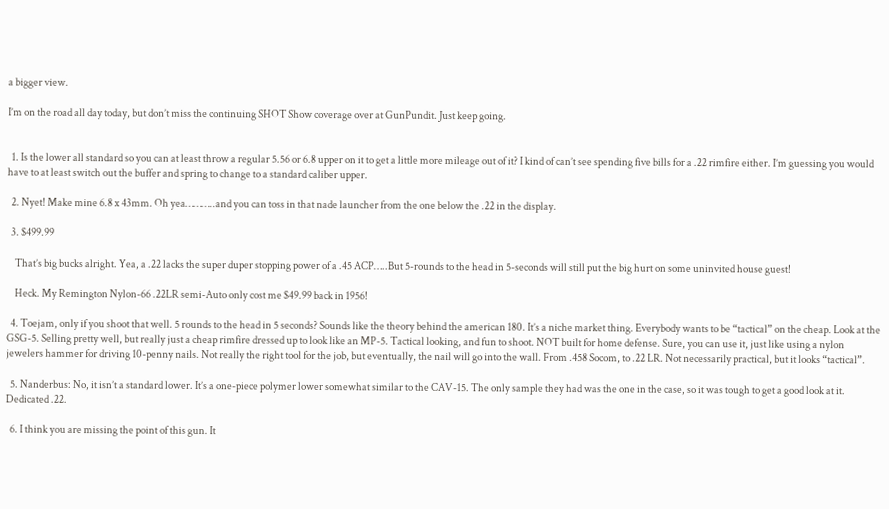a bigger view.

I’m on the road all day today, but don’t miss the continuing SHOT Show coverage over at GunPundit. Just keep going.


  1. Is the lower all standard so you can at least throw a regular 5.56 or 6.8 upper on it to get a little more mileage out of it? I kind of can’t see spending five bills for a .22 rimfire either. I’m guessing you would have to at least switch out the buffer and spring to change to a standard caliber upper.

  2. Nyet! Make mine 6.8 x 43mm. Oh yea………..and you can toss in that nade launcher from the one below the .22 in the display.

  3. $499.99

    That’s big bucks alright. Yea, a .22 lacks the super duper stopping power of a .45 ACP…..But 5-rounds to the head in 5-seconds will still put the big hurt on some uninvited house guest!

    Heck. My Remington Nylon-66 .22LR semi-Auto only cost me $49.99 back in 1956!

  4. Toejam, only if you shoot that well. 5 rounds to the head in 5 seconds? Sounds like the theory behind the american 180. It’s a niche market thing. Everybody wants to be “tactical” on the cheap. Look at the GSG-5. Selling pretty well, but really just a cheap rimfire dressed up to look like an MP-5. Tactical looking, and fun to shoot. NOT built for home defense. Sure, you can use it, just like using a nylon jewelers hammer for driving 10-penny nails. Not really the right tool for the job, but eventually, the nail will go into the wall. From .458 Socom, to .22 LR. Not necessarily practical, but it looks “tactical”.

  5. Nanderbus: No, it isn’t a standard lower. It’s a one-piece polymer lower somewhat similar to the CAV-15. The only sample they had was the one in the case, so it was tough to get a good look at it. Dedicated .22.

  6. I think you are missing the point of this gun. It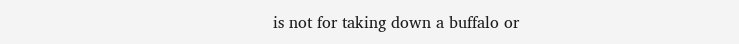is not for taking down a buffalo or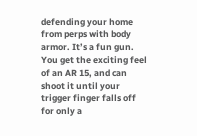defending your home from perps with body armor. It’s a fun gun. You get the exciting feel of an AR 15, and can shoot it until your trigger finger falls off for only a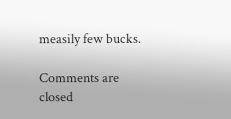measily few bucks.

Comments are closed